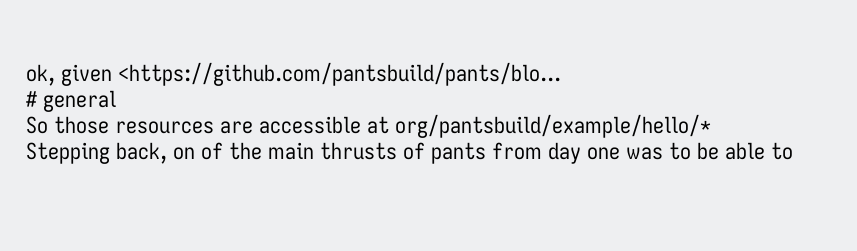ok, given <https://github.com/pantsbuild/pants/blo...
# general
So those resources are accessible at org/pantsbuild/example/hello/*
Stepping back, on of the main thrusts of pants from day one was to be able to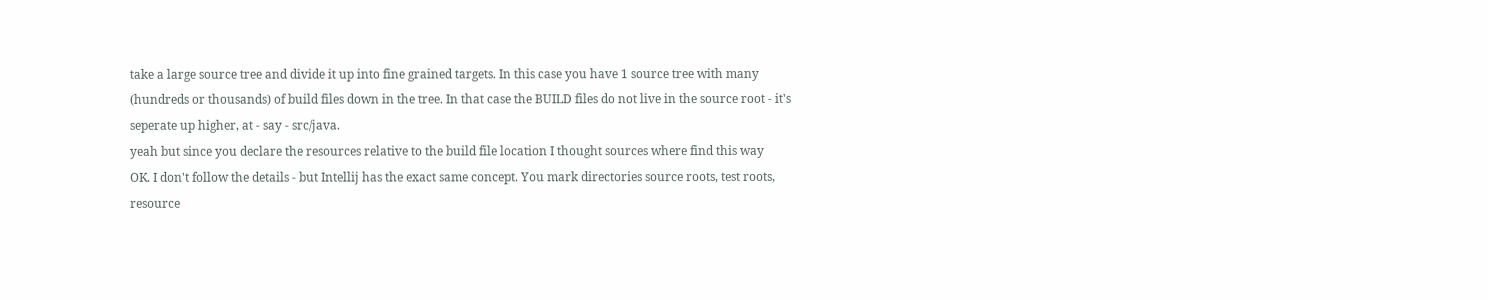take a large source tree and divide it up into fine grained targets. In this case you have 1 source tree with many (hundreds or thousands) of build files down in the tree. In that case the BUILD files do not live in the source root - it's seperate up higher, at - say - src/java.
yeah but since you declare the resources relative to the build file location I thought sources where find this way
OK. I don't follow the details - but Intellij has the exact same concept. You mark directories source roots, test roots, resource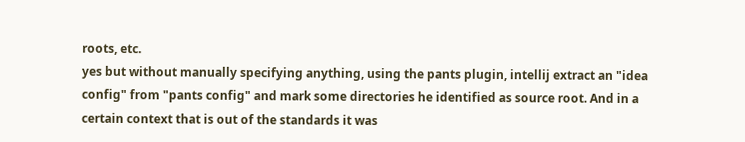roots, etc.
yes but without manually specifying anything, using the pants plugin, intellij extract an "idea config" from "pants config" and mark some directories he identified as source root. And in a certain context that is out of the standards it was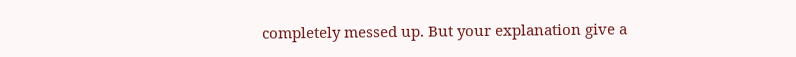completely messed up. But your explanation give a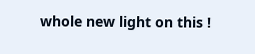whole new light on this !